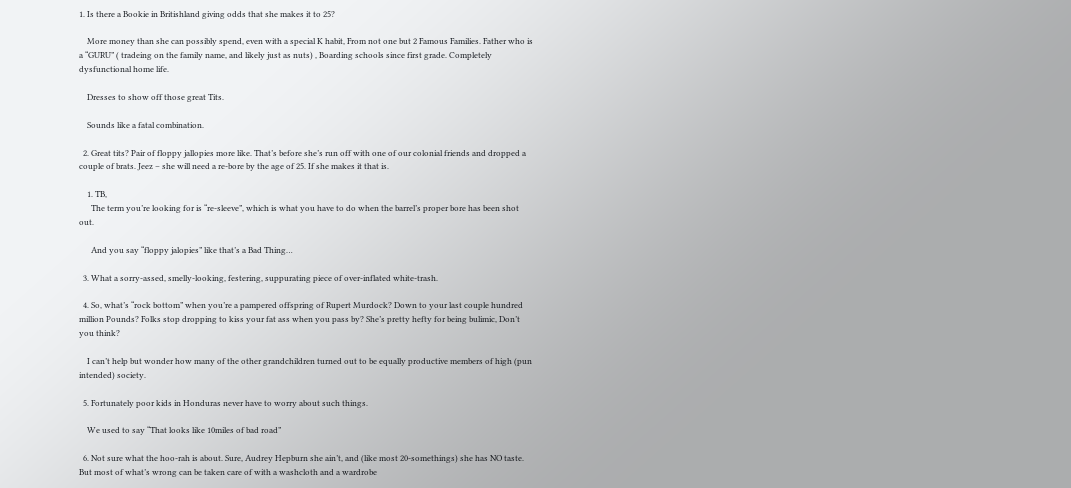1. Is there a Bookie in Britishland giving odds that she makes it to 25?

    More money than she can possibly spend, even with a special K habit, From not one but 2 Famous Families. Father who is a “GURU” ( tradeing on the family name, and likely just as nuts) , Boarding schools since first grade. Completely dysfunctional home life.

    Dresses to show off those great Tits.

    Sounds like a fatal combination.

  2. Great tits? Pair of floppy jallopies more like. That’s before she’s run off with one of our colonial friends and dropped a couple of brats. Jeez – she will need a re-bore by the age of 25. If she makes it that is.

    1. TB,
      The term you’re looking for is “re-sleeve”, which is what you have to do when the barrel’s proper bore has been shot out.

      And you say “floppy jalopies” like that’s a Bad Thing…

  3. What a sorry-assed, smelly-looking, festering, suppurating piece of over-inflated white-trash.

  4. So, what’s “rock bottom” when you’re a pampered offspring of Rupert Murdock? Down to your last couple hundred million Pounds? Folks stop dropping to kiss your fat ass when you pass by? She’s pretty hefty for being bulimic, Don’t you think?

    I can’t help but wonder how many of the other grandchildren turned out to be equally productive members of high (pun intended) society.

  5. Fortunately poor kids in Honduras never have to worry about such things.

    We used to say “That looks like 10miles of bad road”

  6. Not sure what the hoo-rah is about. Sure, Audrey Hepburn she ain’t, and (like most 20-somethings) she has NO taste. But most of what’s wrong can be taken care of with a washcloth and a wardrobe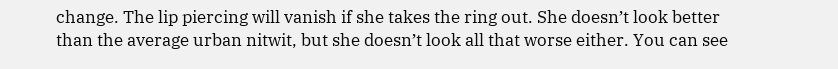change. The lip piercing will vanish if she takes the ring out. She doesn’t look better than the average urban nitwit, but she doesn’t look all that worse either. You can see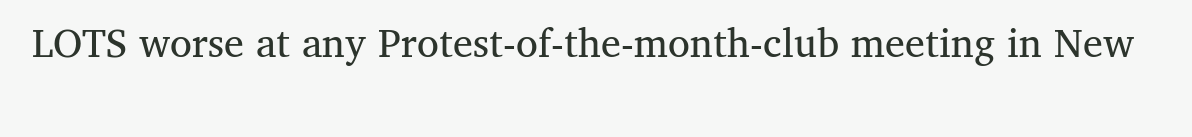LOTS worse at any Protest-of-the-month-club meeting in New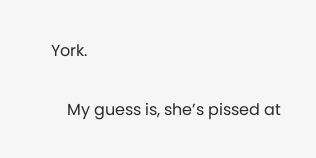York.

    My guess is, she’s pissed at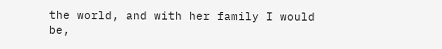the world, and with her family I would be,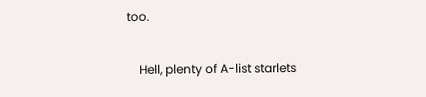too.

    Hell, plenty of A-list starlets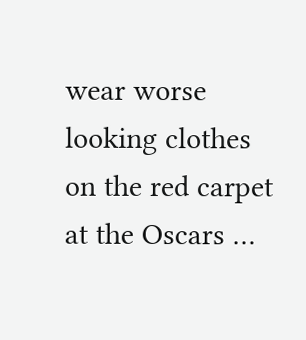wear worse looking clothes on the red carpet at the Oscars …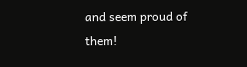and seem proud of them!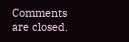Comments are closed.